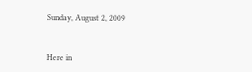Sunday, August 2, 2009


Here in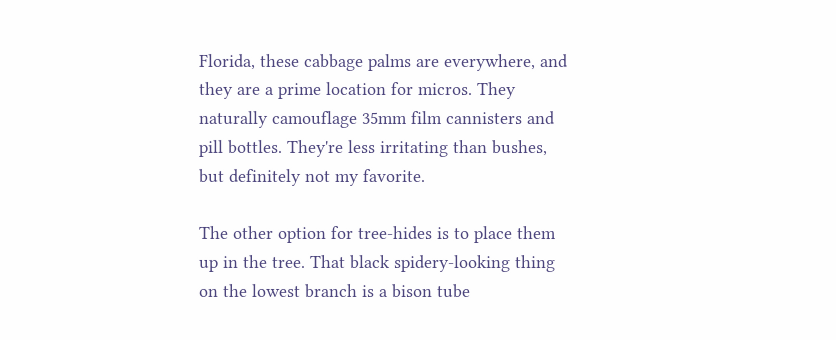Florida, these cabbage palms are everywhere, and they are a prime location for micros. They naturally camouflage 35mm film cannisters and pill bottles. They're less irritating than bushes, but definitely not my favorite.

The other option for tree-hides is to place them up in the tree. That black spidery-looking thing on the lowest branch is a bison tube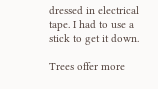dressed in electrical tape. I had to use a stick to get it down.

Trees offer more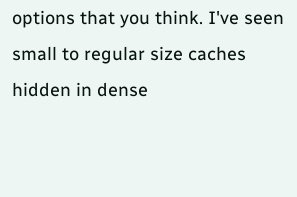options that you think. I've seen small to regular size caches hidden in dense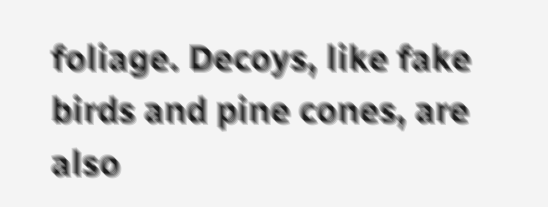foliage. Decoys, like fake birds and pine cones, are also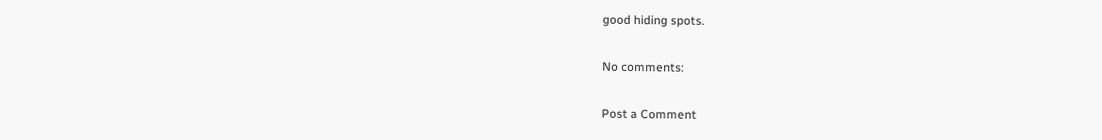good hiding spots.

No comments:

Post a Comment